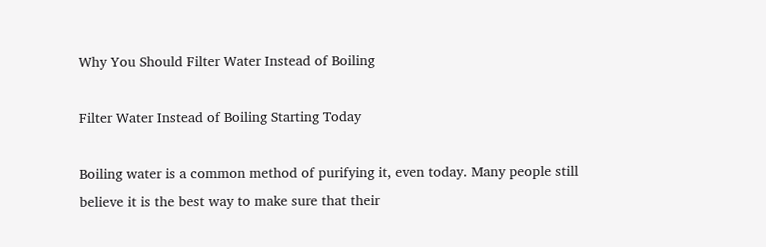Why You Should Filter Water Instead of Boiling

Filter Water Instead of Boiling Starting Today

Boiling water is a common method of purifying it, even today. Many people still believe it is the best way to make sure that their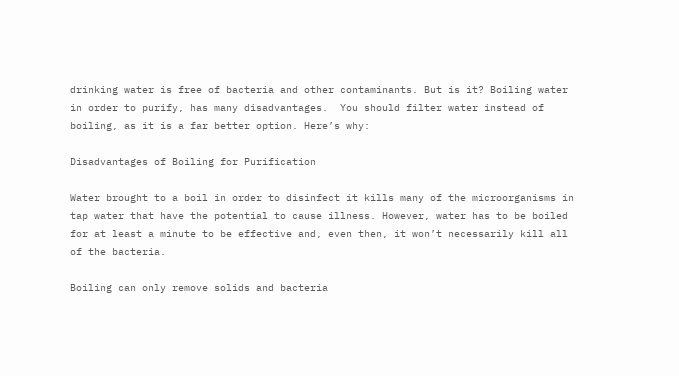drinking water is free of bacteria and other contaminants. But is it? Boiling water in order to purify, has many disadvantages.  You should filter water instead of boiling, as it is a far better option. Here’s why:

Disadvantages of Boiling for Purification

Water brought to a boil in order to disinfect it kills many of the microorganisms in tap water that have the potential to cause illness. However, water has to be boiled for at least a minute to be effective and, even then, it won’t necessarily kill all of the bacteria.

Boiling can only remove solids and bacteria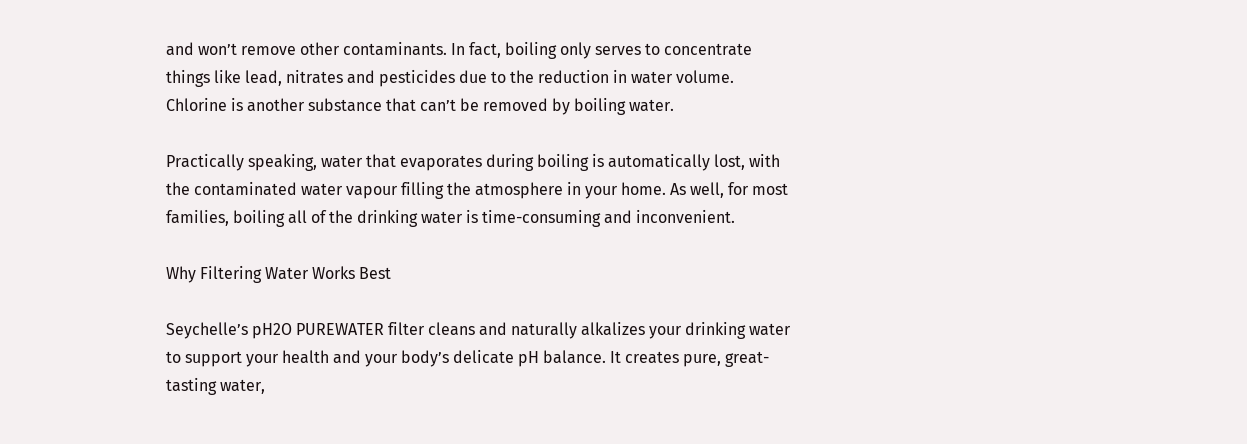and won’t remove other contaminants. In fact, boiling only serves to concentrate things like lead, nitrates and pesticides due to the reduction in water volume. Chlorine is another substance that can’t be removed by boiling water.

Practically speaking, water that evaporates during boiling is automatically lost, with the contaminated water vapour filling the atmosphere in your home. As well, for most families, boiling all of the drinking water is time-consuming and inconvenient.

Why Filtering Water Works Best

Seychelle’s pH2O PUREWATER filter cleans and naturally alkalizes your drinking water to support your health and your body’s delicate pH balance. It creates pure, great-tasting water,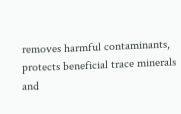removes harmful contaminants, protects beneficial trace minerals and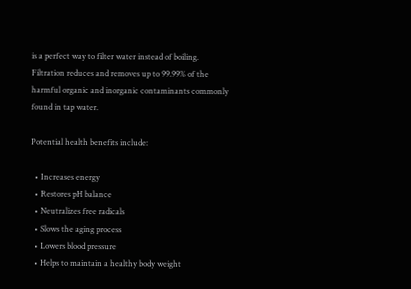is a perfect way to filter water instead of boiling. Filtration reduces and removes up to 99.99% of the harmful organic and inorganic contaminants commonly found in tap water.

Potential health benefits include:

  • Increases energy
  • Restores pH balance
  • Neutralizes free radicals
  • Slows the aging process
  • Lowers blood pressure
  • Helps to maintain a healthy body weight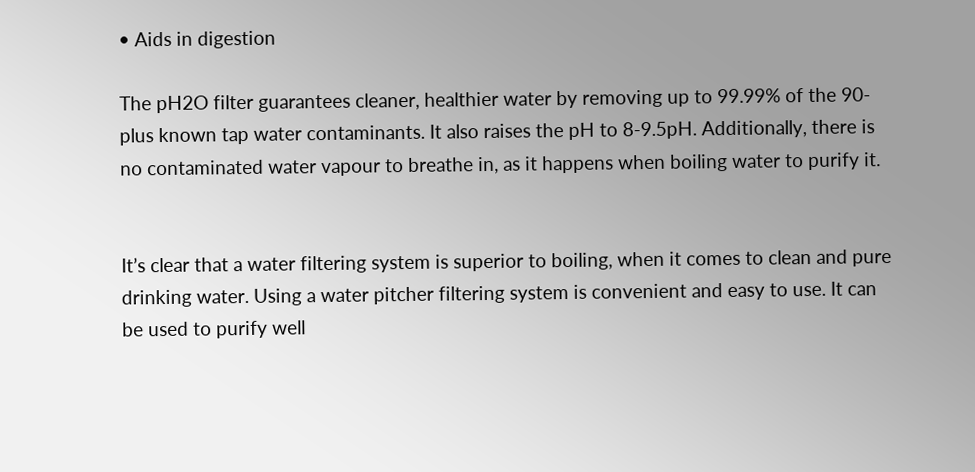• Aids in digestion

The pH2O filter guarantees cleaner, healthier water by removing up to 99.99% of the 90-plus known tap water contaminants. It also raises the pH to 8-9.5pH. Additionally, there is no contaminated water vapour to breathe in, as it happens when boiling water to purify it.


It’s clear that a water filtering system is superior to boiling, when it comes to clean and pure drinking water. Using a water pitcher filtering system is convenient and easy to use. It can be used to purify well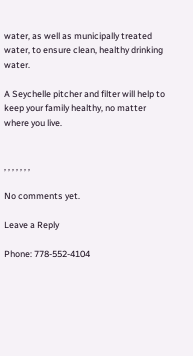water, as well as municipally treated water, to ensure clean, healthy drinking water.

A Seychelle pitcher and filter will help to keep your family healthy, no matter where you live.


, , , , , , ,

No comments yet.

Leave a Reply

Phone: 778-552-4104